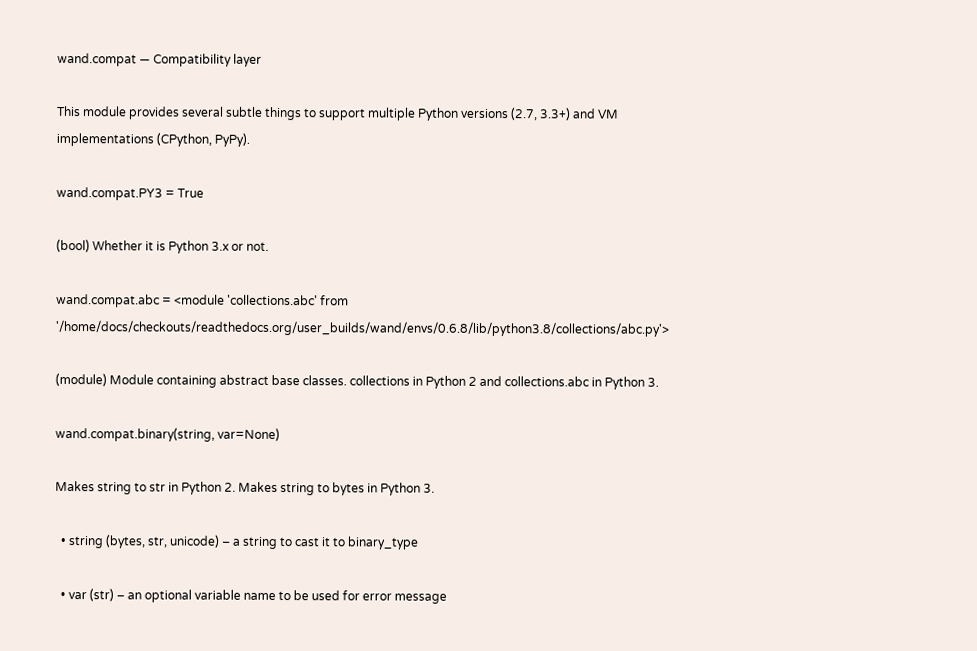wand.compat — Compatibility layer

This module provides several subtle things to support multiple Python versions (2.7, 3.3+) and VM implementations (CPython, PyPy).

wand.compat.PY3 = True

(bool) Whether it is Python 3.x or not.

wand.compat.abc = <module 'collections.abc' from '/home/docs/checkouts/readthedocs.org/user_builds/wand/envs/0.6.8/lib/python3.8/collections/abc.py'>

(module) Module containing abstract base classes. collections in Python 2 and collections.abc in Python 3.

wand.compat.binary(string, var=None)

Makes string to str in Python 2. Makes string to bytes in Python 3.

  • string (bytes, str, unicode) – a string to cast it to binary_type

  • var (str) – an optional variable name to be used for error message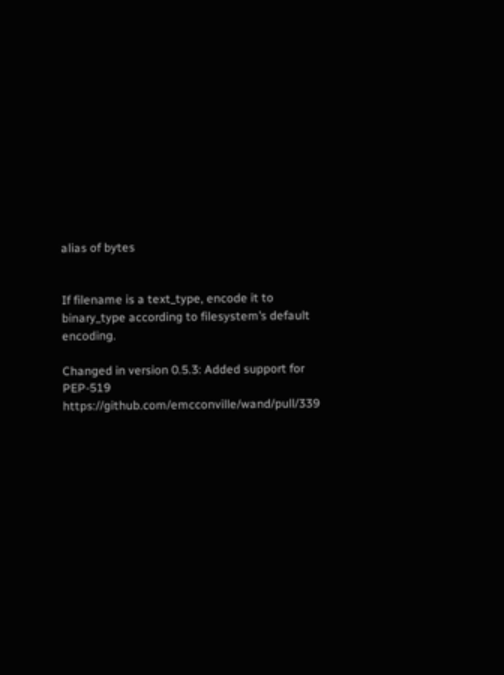alias of bytes


If filename is a text_type, encode it to binary_type according to filesystem’s default encoding.

Changed in version 0.5.3: Added support for PEP-519 https://github.com/emcconville/wand/pull/339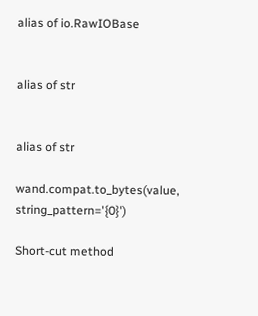alias of io.RawIOBase


alias of str


alias of str

wand.compat.to_bytes(value, string_pattern='{0}')

Short-cut method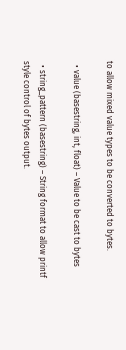to allow mixed value types to be converted to bytes.

  • value (basestring, int, float) – Value to be cast to bytes

  • string_pattern (basestring) – String format to allow printf style control of bytes output.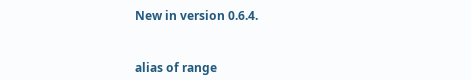New in version 0.6.4.


alias of range